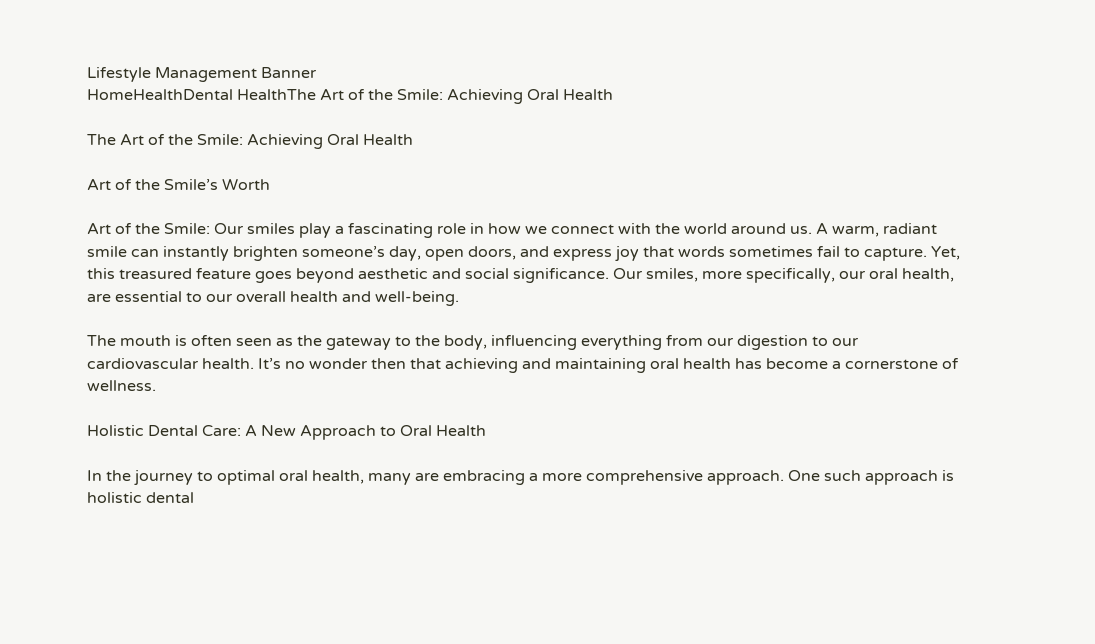Lifestyle Management Banner
HomeHealthDental HealthThe Art of the Smile: Achieving Oral Health

The Art of the Smile: Achieving Oral Health

Art of the Smile’s Worth

Art of the Smile: Our smiles play a fascinating role in how we connect with the world around us. A warm, radiant smile can instantly brighten someone’s day, open doors, and express joy that words sometimes fail to capture. Yet, this treasured feature goes beyond aesthetic and social significance. Our smiles, more specifically, our oral health, are essential to our overall health and well-being.

The mouth is often seen as the gateway to the body, influencing everything from our digestion to our cardiovascular health. It’s no wonder then that achieving and maintaining oral health has become a cornerstone of wellness.

Holistic Dental Care: A New Approach to Oral Health

In the journey to optimal oral health, many are embracing a more comprehensive approach. One such approach is holistic dental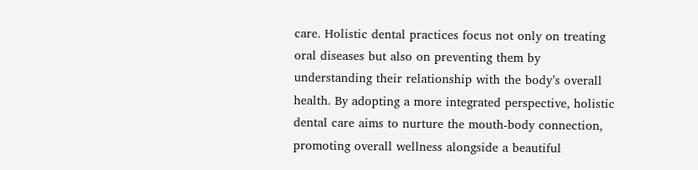care. Holistic dental practices focus not only on treating oral diseases but also on preventing them by understanding their relationship with the body’s overall health. By adopting a more integrated perspective, holistic dental care aims to nurture the mouth-body connection, promoting overall wellness alongside a beautiful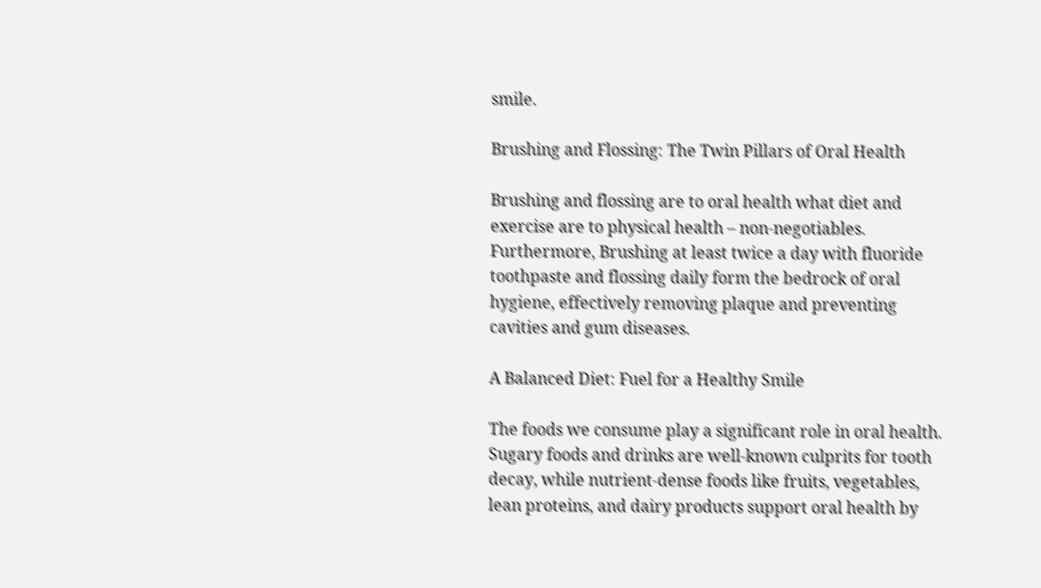smile.

Brushing and Flossing: The Twin Pillars of Oral Health

Brushing and flossing are to oral health what diet and exercise are to physical health – non-negotiables. Furthermore, Brushing at least twice a day with fluoride toothpaste and flossing daily form the bedrock of oral hygiene, effectively removing plaque and preventing cavities and gum diseases.

A Balanced Diet: Fuel for a Healthy Smile

The foods we consume play a significant role in oral health. Sugary foods and drinks are well-known culprits for tooth decay, while nutrient-dense foods like fruits, vegetables, lean proteins, and dairy products support oral health by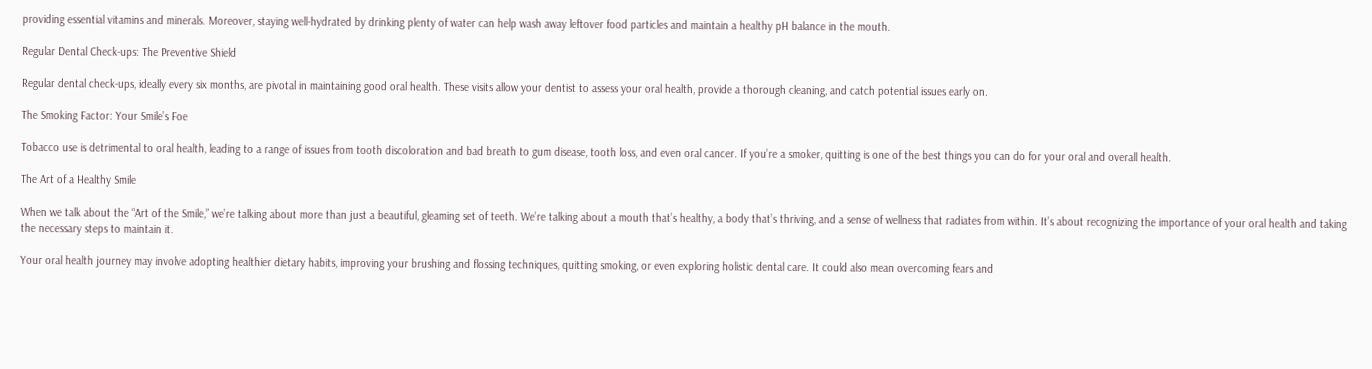providing essential vitamins and minerals. Moreover, staying well-hydrated by drinking plenty of water can help wash away leftover food particles and maintain a healthy pH balance in the mouth.

Regular Dental Check-ups: The Preventive Shield

Regular dental check-ups, ideally every six months, are pivotal in maintaining good oral health. These visits allow your dentist to assess your oral health, provide a thorough cleaning, and catch potential issues early on.

The Smoking Factor: Your Smile’s Foe

Tobacco use is detrimental to oral health, leading to a range of issues from tooth discoloration and bad breath to gum disease, tooth loss, and even oral cancer. If you’re a smoker, quitting is one of the best things you can do for your oral and overall health.

The Art of a Healthy Smile

When we talk about the “Art of the Smile,” we’re talking about more than just a beautiful, gleaming set of teeth. We’re talking about a mouth that’s healthy, a body that’s thriving, and a sense of wellness that radiates from within. It’s about recognizing the importance of your oral health and taking the necessary steps to maintain it.

Your oral health journey may involve adopting healthier dietary habits, improving your brushing and flossing techniques, quitting smoking, or even exploring holistic dental care. It could also mean overcoming fears and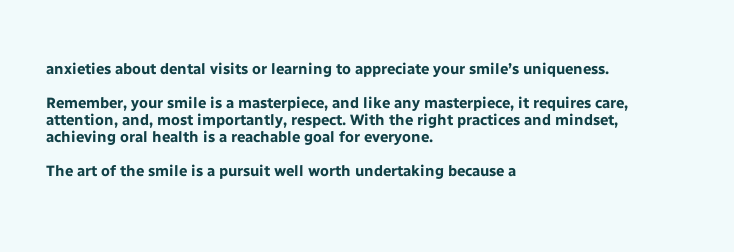anxieties about dental visits or learning to appreciate your smile’s uniqueness.

Remember, your smile is a masterpiece, and like any masterpiece, it requires care, attention, and, most importantly, respect. With the right practices and mindset, achieving oral health is a reachable goal for everyone.

The art of the smile is a pursuit well worth undertaking because a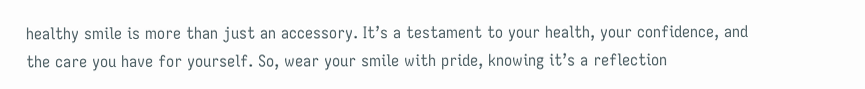healthy smile is more than just an accessory. It’s a testament to your health, your confidence, and the care you have for yourself. So, wear your smile with pride, knowing it’s a reflection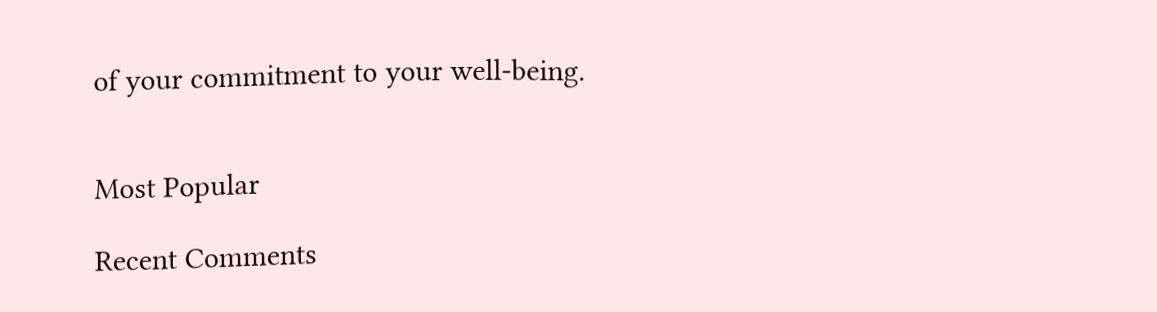of your commitment to your well-being.


Most Popular

Recent Comments